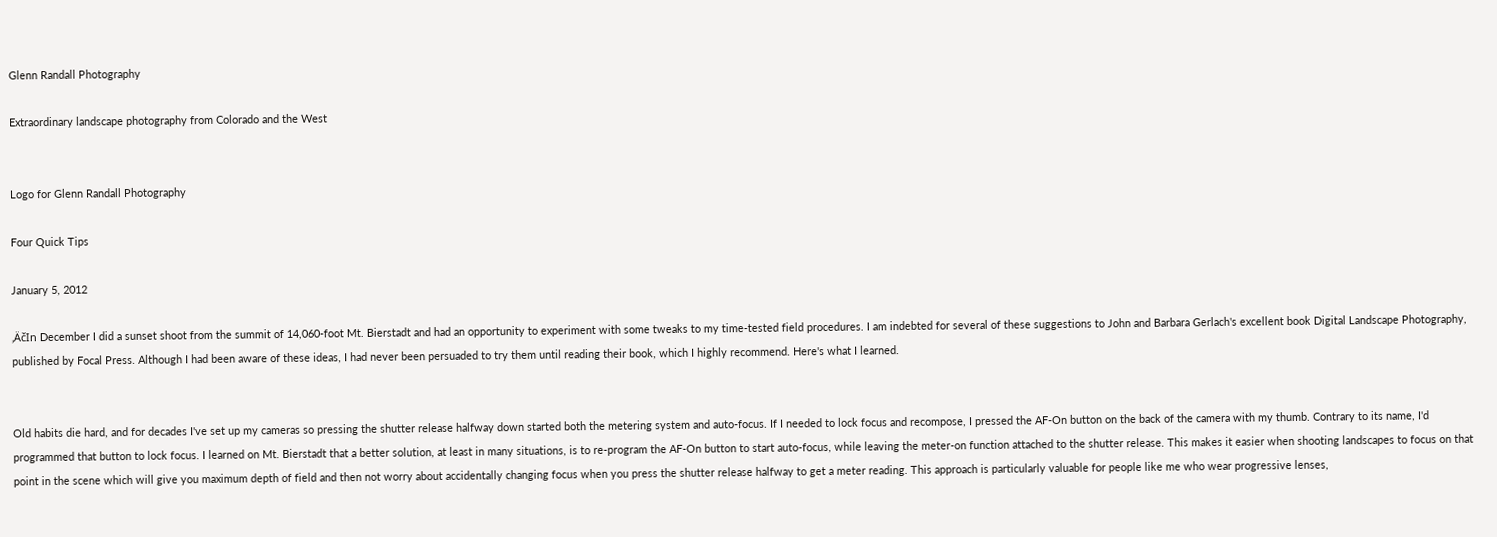Glenn Randall Photography

Extraordinary landscape photography from Colorado and the West


Logo for Glenn Randall Photography

Four Quick Tips

January 5, 2012

‚ÄčIn December I did a sunset shoot from the summit of 14,060-foot Mt. Bierstadt and had an opportunity to experiment with some tweaks to my time-tested field procedures. I am indebted for several of these suggestions to John and Barbara Gerlach's excellent book Digital Landscape Photography, published by Focal Press. Although I had been aware of these ideas, I had never been persuaded to try them until reading their book, which I highly recommend. Here's what I learned.


Old habits die hard, and for decades I've set up my cameras so pressing the shutter release halfway down started both the metering system and auto-focus. If I needed to lock focus and recompose, I pressed the AF-On button on the back of the camera with my thumb. Contrary to its name, I'd programmed that button to lock focus. I learned on Mt. Bierstadt that a better solution, at least in many situations, is to re-program the AF-On button to start auto-focus, while leaving the meter-on function attached to the shutter release. This makes it easier when shooting landscapes to focus on that point in the scene which will give you maximum depth of field and then not worry about accidentally changing focus when you press the shutter release halfway to get a meter reading. This approach is particularly valuable for people like me who wear progressive lenses,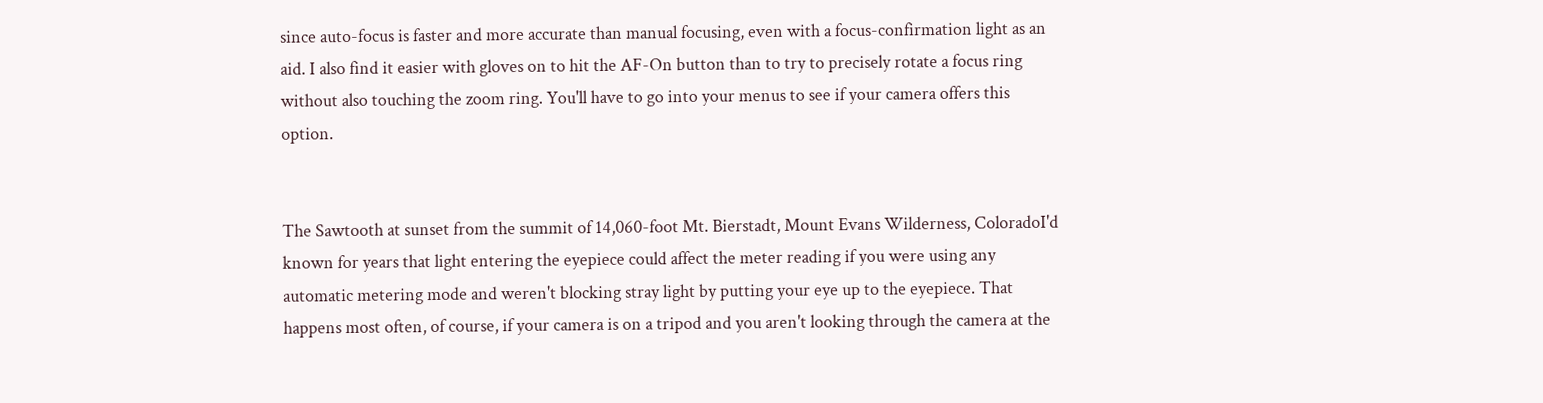since auto-focus is faster and more accurate than manual focusing, even with a focus-confirmation light as an aid. I also find it easier with gloves on to hit the AF-On button than to try to precisely rotate a focus ring without also touching the zoom ring. You'll have to go into your menus to see if your camera offers this option.


The Sawtooth at sunset from the summit of 14,060-foot Mt. Bierstadt, Mount Evans Wilderness, ColoradoI'd known for years that light entering the eyepiece could affect the meter reading if you were using any automatic metering mode and weren't blocking stray light by putting your eye up to the eyepiece. That happens most often, of course, if your camera is on a tripod and you aren't looking through the camera at the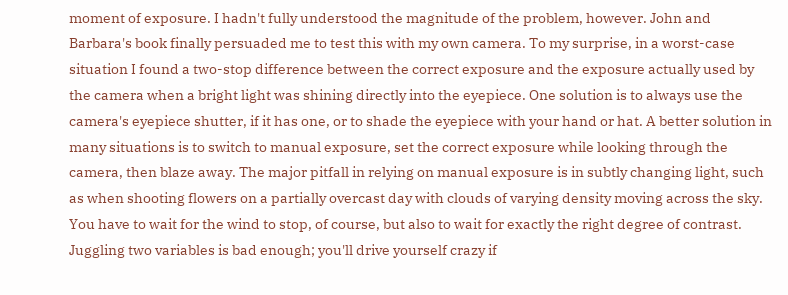moment of exposure. I hadn't fully understood the magnitude of the problem, however. John and Barbara's book finally persuaded me to test this with my own camera. To my surprise, in a worst-case situation I found a two-stop difference between the correct exposure and the exposure actually used by the camera when a bright light was shining directly into the eyepiece. One solution is to always use the camera's eyepiece shutter, if it has one, or to shade the eyepiece with your hand or hat. A better solution in many situations is to switch to manual exposure, set the correct exposure while looking through the camera, then blaze away. The major pitfall in relying on manual exposure is in subtly changing light, such as when shooting flowers on a partially overcast day with clouds of varying density moving across the sky. You have to wait for the wind to stop, of course, but also to wait for exactly the right degree of contrast. Juggling two variables is bad enough; you'll drive yourself crazy if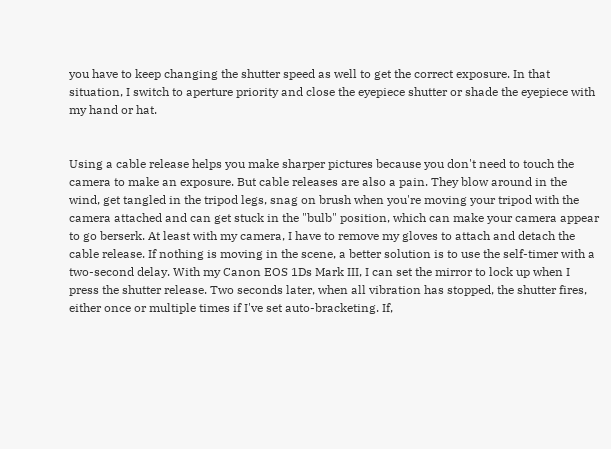you have to keep changing the shutter speed as well to get the correct exposure. In that situation, I switch to aperture priority and close the eyepiece shutter or shade the eyepiece with my hand or hat.


Using a cable release helps you make sharper pictures because you don't need to touch the camera to make an exposure. But cable releases are also a pain. They blow around in the wind, get tangled in the tripod legs, snag on brush when you're moving your tripod with the camera attached and can get stuck in the "bulb" position, which can make your camera appear to go berserk. At least with my camera, I have to remove my gloves to attach and detach the cable release. If nothing is moving in the scene, a better solution is to use the self-timer with a two-second delay. With my Canon EOS 1Ds Mark III, I can set the mirror to lock up when I press the shutter release. Two seconds later, when all vibration has stopped, the shutter fires, either once or multiple times if I've set auto-bracketing. If,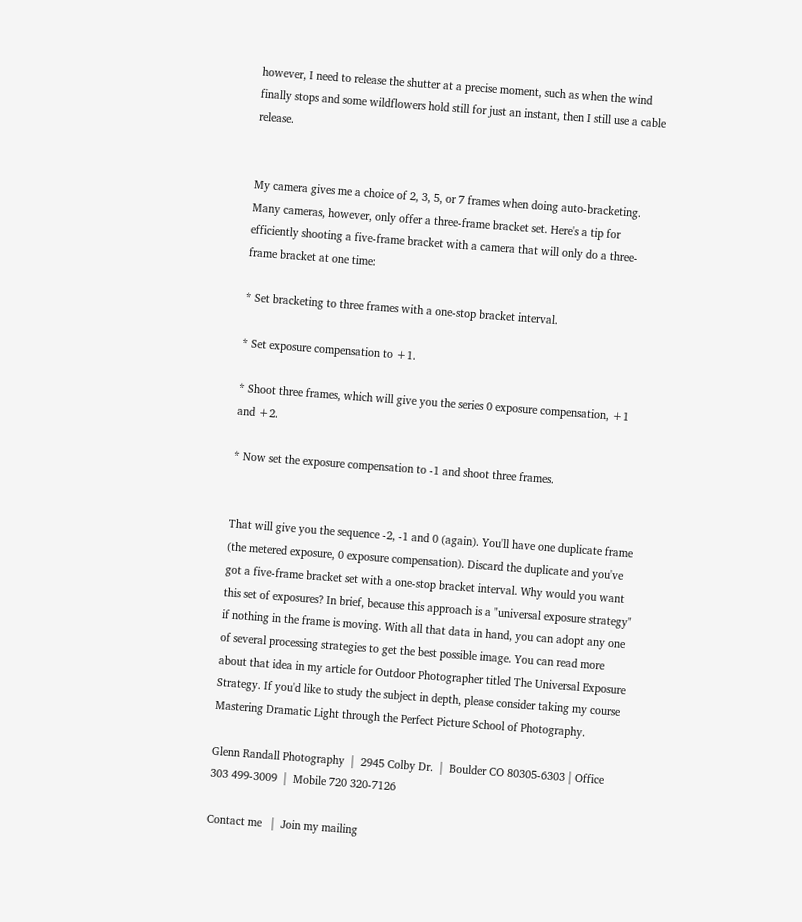however, I need to release the shutter at a precise moment, such as when the wind finally stops and some wildflowers hold still for just an instant, then I still use a cable release.


My camera gives me a choice of 2, 3, 5, or 7 frames when doing auto-bracketing. Many cameras, however, only offer a three-frame bracket set. Here's a tip for efficiently shooting a five-frame bracket with a camera that will only do a three-frame bracket at one time:

* Set bracketing to three frames with a one-stop bracket interval.

* Set exposure compensation to +1.

* Shoot three frames, which will give you the series 0 exposure compensation, +1 and +2.

* Now set the exposure compensation to -1 and shoot three frames.


That will give you the sequence -2, -1 and 0 (again). You'll have one duplicate frame (the metered exposure, 0 exposure compensation). Discard the duplicate and you've got a five-frame bracket set with a one-stop bracket interval. Why would you want this set of exposures? In brief, because this approach is a "universal exposure strategy" if nothing in the frame is moving. With all that data in hand, you can adopt any one of several processing strategies to get the best possible image. You can read more about that idea in my article for Outdoor Photographer titled The Universal Exposure Strategy. If you'd like to study the subject in depth, please consider taking my course Mastering Dramatic Light through the Perfect Picture School of Photography.

Glenn Randall Photography  |  2945 Colby Dr.  |  Boulder CO 80305-6303 | Office 303 499-3009  |  Mobile 720 320-7126

Contact me   |  Join my mailing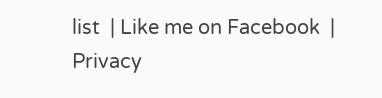list  | Like me on Facebook  |  Privacy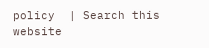policy  | Search this website